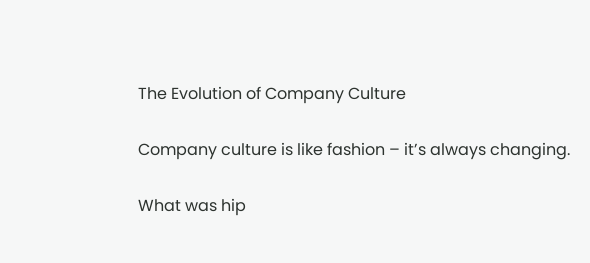The Evolution of Company Culture

Company culture is like fashion – it’s always changing.

What was hip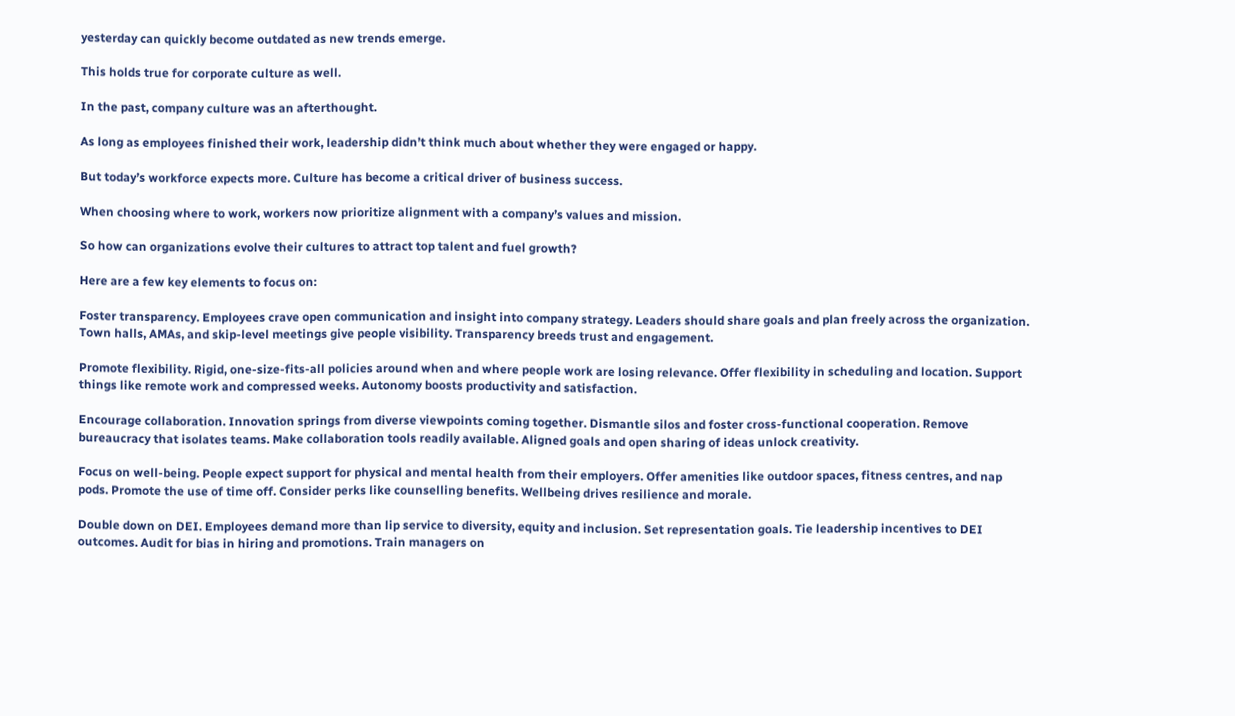yesterday can quickly become outdated as new trends emerge.

This holds true for corporate culture as well.

In the past, company culture was an afterthought.

As long as employees finished their work, leadership didn’t think much about whether they were engaged or happy.

But today’s workforce expects more. Culture has become a critical driver of business success.

When choosing where to work, workers now prioritize alignment with a company’s values and mission.

So how can organizations evolve their cultures to attract top talent and fuel growth?

Here are a few key elements to focus on:

Foster transparency. Employees crave open communication and insight into company strategy. Leaders should share goals and plan freely across the organization. Town halls, AMAs, and skip-level meetings give people visibility. Transparency breeds trust and engagement.

Promote flexibility. Rigid, one-size-fits-all policies around when and where people work are losing relevance. Offer flexibility in scheduling and location. Support things like remote work and compressed weeks. Autonomy boosts productivity and satisfaction.

Encourage collaboration. Innovation springs from diverse viewpoints coming together. Dismantle silos and foster cross-functional cooperation. Remove bureaucracy that isolates teams. Make collaboration tools readily available. Aligned goals and open sharing of ideas unlock creativity.

Focus on well-being. People expect support for physical and mental health from their employers. Offer amenities like outdoor spaces, fitness centres, and nap pods. Promote the use of time off. Consider perks like counselling benefits. Wellbeing drives resilience and morale.

Double down on DEI. Employees demand more than lip service to diversity, equity and inclusion. Set representation goals. Tie leadership incentives to DEI outcomes. Audit for bias in hiring and promotions. Train managers on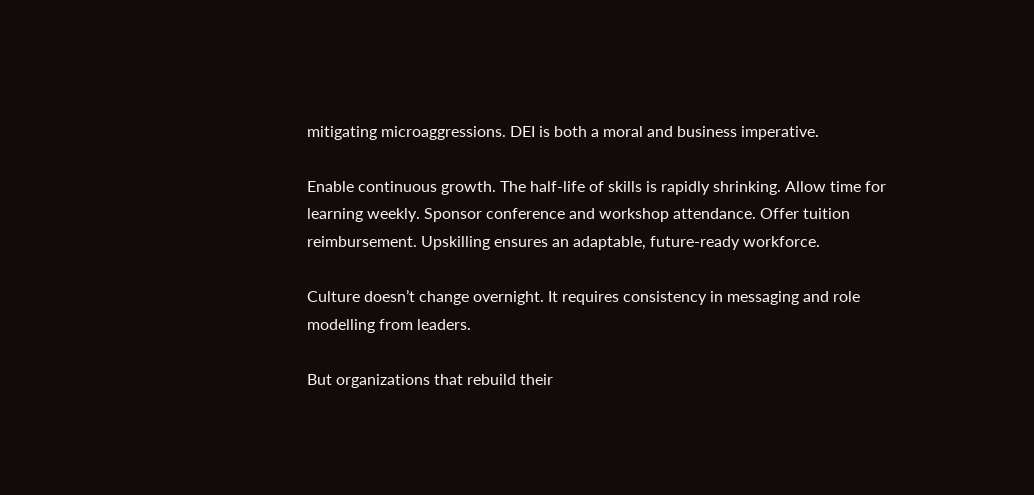mitigating microaggressions. DEI is both a moral and business imperative.

Enable continuous growth. The half-life of skills is rapidly shrinking. Allow time for learning weekly. Sponsor conference and workshop attendance. Offer tuition reimbursement. Upskilling ensures an adaptable, future-ready workforce.

Culture doesn’t change overnight. It requires consistency in messaging and role modelling from leaders.

But organizations that rebuild their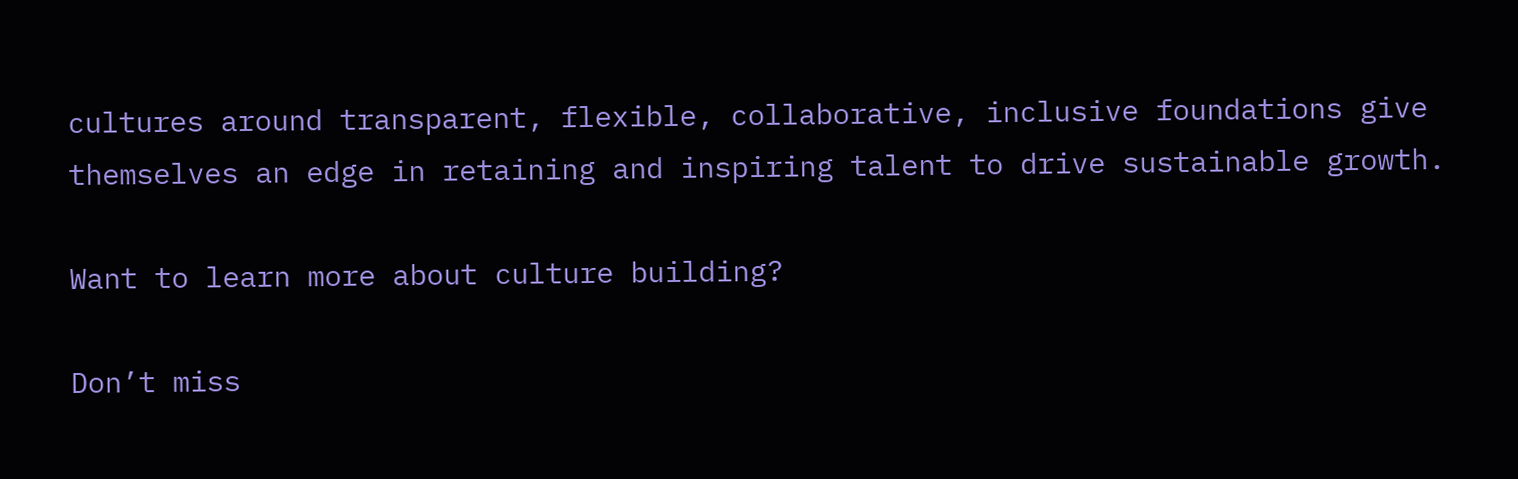cultures around transparent, flexible, collaborative, inclusive foundations give themselves an edge in retaining and inspiring talent to drive sustainable growth.

Want to learn more about culture building?

Don’t miss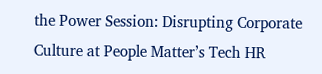the Power Session: Disrupting Corporate Culture at People Matter’s Tech HR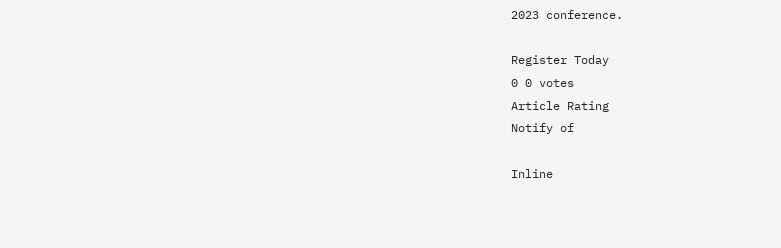2023 conference.

Register Today
0 0 votes
Article Rating
Notify of

Inline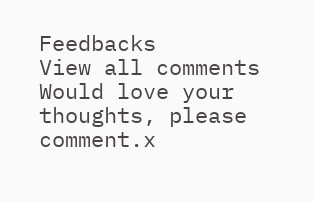Feedbacks
View all comments
Would love your thoughts, please comment.x